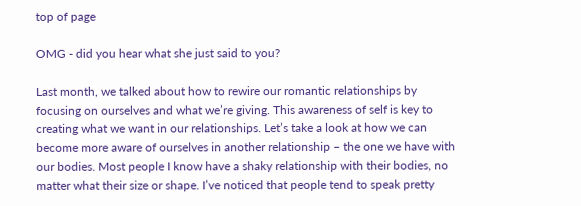top of page

OMG - did you hear what she just said to you?

Last month, we talked about how to rewire our romantic relationships by focusing on ourselves and what we’re giving. This awareness of self is key to creating what we want in our relationships. Let’s take a look at how we can become more aware of ourselves in another relationship – the one we have with our bodies. Most people I know have a shaky relationship with their bodies, no matter what their size or shape. I’ve noticed that people tend to speak pretty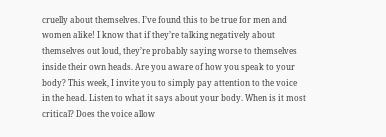cruelly about themselves. I’ve found this to be true for men and women alike! I know that if they’re talking negatively about themselves out loud, they’re probably saying worse to themselves inside their own heads. Are you aware of how you speak to your body? This week, I invite you to simply pay attention to the voice in the head. Listen to what it says about your body. When is it most critical? Does the voice allow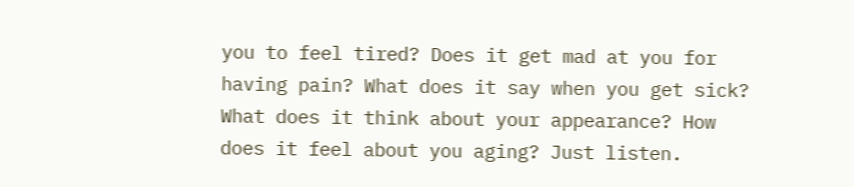you to feel tired? Does it get mad at you for having pain? What does it say when you get sick? What does it think about your appearance? How does it feel about you aging? Just listen.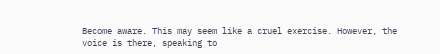Become aware. This may seem like a cruel exercise. However, the voice is there, speaking to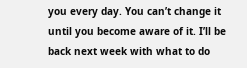you every day. You can’t change it until you become aware of it. I’ll be back next week with what to do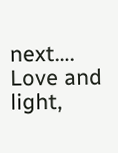next…. Love and light,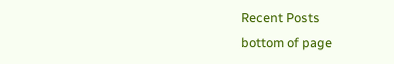Recent Posts
bottom of page